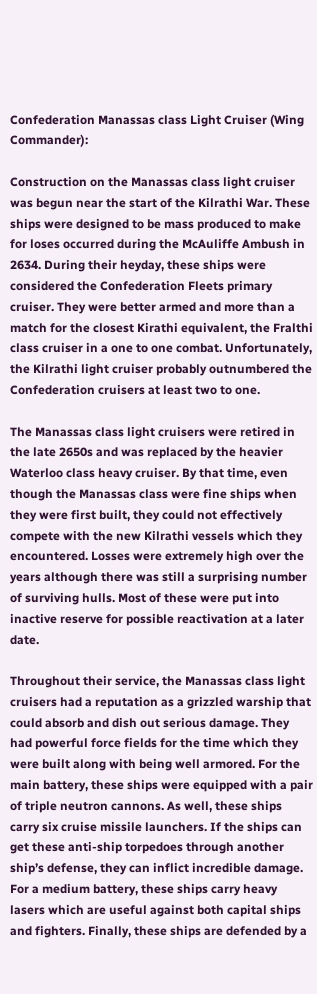Confederation Manassas class Light Cruiser (Wing Commander):

Construction on the Manassas class light cruiser was begun near the start of the Kilrathi War. These ships were designed to be mass produced to make for loses occurred during the McAuliffe Ambush in 2634. During their heyday, these ships were considered the Confederation Fleets primary cruiser. They were better armed and more than a match for the closest Kirathi equivalent, the Fralthi class cruiser in a one to one combat. Unfortunately, the Kilrathi light cruiser probably outnumbered the Confederation cruisers at least two to one.

The Manassas class light cruisers were retired in the late 2650s and was replaced by the heavier Waterloo class heavy cruiser. By that time, even though the Manassas class were fine ships when they were first built, they could not effectively compete with the new Kilrathi vessels which they encountered. Losses were extremely high over the years although there was still a surprising number of surviving hulls. Most of these were put into inactive reserve for possible reactivation at a later date.

Throughout their service, the Manassas class light cruisers had a reputation as a grizzled warship that could absorb and dish out serious damage. They had powerful force fields for the time which they were built along with being well armored. For the main battery, these ships were equipped with a pair of triple neutron cannons. As well, these ships carry six cruise missile launchers. If the ships can get these anti-ship torpedoes through another ship’s defense, they can inflict incredible damage. For a medium battery, these ships carry heavy lasers which are useful against both capital ships and fighters. Finally, these ships are defended by a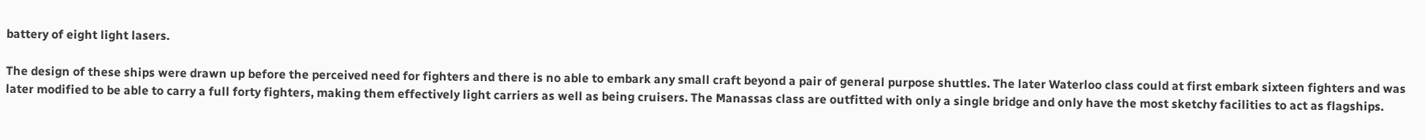battery of eight light lasers.

The design of these ships were drawn up before the perceived need for fighters and there is no able to embark any small craft beyond a pair of general purpose shuttles. The later Waterloo class could at first embark sixteen fighters and was later modified to be able to carry a full forty fighters, making them effectively light carriers as well as being cruisers. The Manassas class are outfitted with only a single bridge and only have the most sketchy facilities to act as flagships.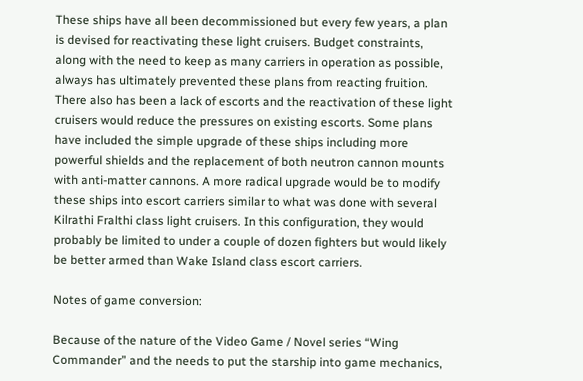These ships have all been decommissioned but every few years, a plan is devised for reactivating these light cruisers. Budget constraints, along with the need to keep as many carriers in operation as possible, always has ultimately prevented these plans from reacting fruition. There also has been a lack of escorts and the reactivation of these light cruisers would reduce the pressures on existing escorts. Some plans have included the simple upgrade of these ships including more powerful shields and the replacement of both neutron cannon mounts with anti-matter cannons. A more radical upgrade would be to modify these ships into escort carriers similar to what was done with several Kilrathi Fralthi class light cruisers. In this configuration, they would probably be limited to under a couple of dozen fighters but would likely be better armed than Wake Island class escort carriers.

Notes of game conversion:

Because of the nature of the Video Game / Novel series “Wing Commander” and the needs to put the starship into game mechanics,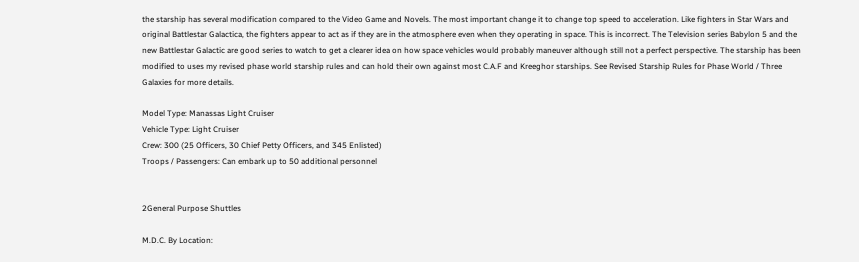the starship has several modification compared to the Video Game and Novels. The most important change it to change top speed to acceleration. Like fighters in Star Wars and original Battlestar Galactica, the fighters appear to act as if they are in the atmosphere even when they operating in space. This is incorrect. The Television series Babylon 5 and the new Battlestar Galactic are good series to watch to get a clearer idea on how space vehicles would probably maneuver although still not a perfect perspective. The starship has been modified to uses my revised phase world starship rules and can hold their own against most C.A.F and Kreeghor starships. See Revised Starship Rules for Phase World / Three Galaxies for more details.

Model Type: Manassas Light Cruiser
Vehicle Type: Light Cruiser
Crew: 300 (25 Officers, 30 Chief Petty Officers, and 345 Enlisted)
Troops / Passengers: Can embark up to 50 additional personnel


2General Purpose Shuttles

M.D.C. By Location: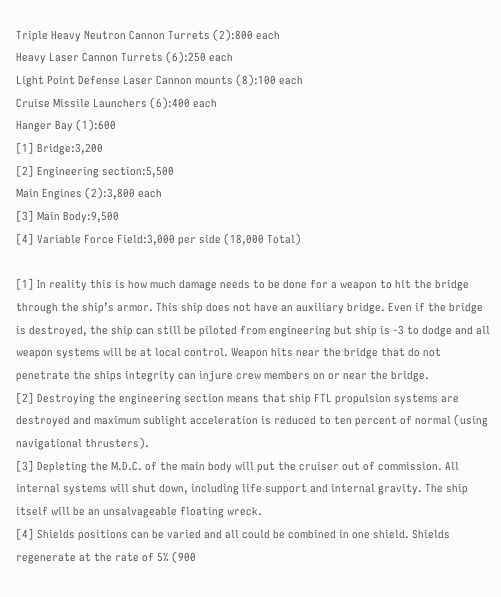Triple Heavy Neutron Cannon Turrets (2):800 each
Heavy Laser Cannon Turrets (6):250 each
Light Point Defense Laser Cannon mounts (8):100 each
Cruise Missile Launchers (6):400 each
Hanger Bay (1):600
[1] Bridge:3,200
[2] Engineering section:5,500
Main Engines (2):3,800 each
[3] Main Body:9,500
[4] Variable Force Field:3,000 per side (18,000 Total)

[1] In reality this is how much damage needs to be done for a weapon to hit the bridge through the ship’s armor. This ship does not have an auxiliary bridge. Even if the bridge is destroyed, the ship can still be piloted from engineering but ship is -3 to dodge and all weapon systems will be at local control. Weapon hits near the bridge that do not penetrate the ships integrity can injure crew members on or near the bridge.
[2] Destroying the engineering section means that ship FTL propulsion systems are destroyed and maximum sublight acceleration is reduced to ten percent of normal (using navigational thrusters).
[3] Depleting the M.D.C. of the main body will put the cruiser out of commission. All internal systems will shut down, including life support and internal gravity. The ship itself will be an unsalvageable floating wreck.
[4] Shields positions can be varied and all could be combined in one shield. Shields regenerate at the rate of 5% (900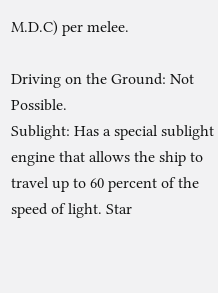M.D.C) per melee.

Driving on the Ground: Not Possible.
Sublight: Has a special sublight engine that allows the ship to travel up to 60 percent of the speed of light. Star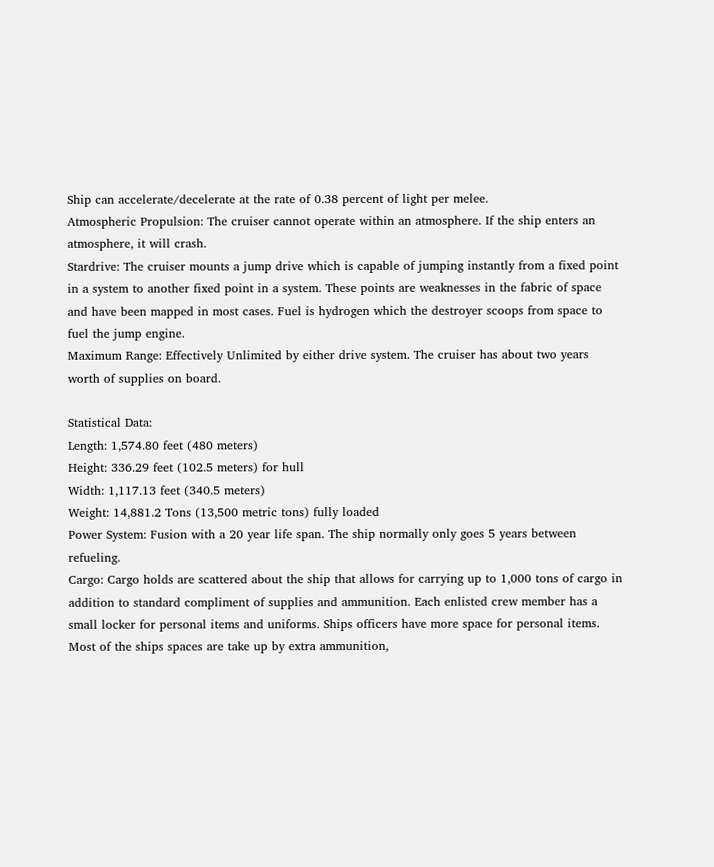Ship can accelerate/decelerate at the rate of 0.38 percent of light per melee.
Atmospheric Propulsion: The cruiser cannot operate within an atmosphere. If the ship enters an atmosphere, it will crash.
Stardrive: The cruiser mounts a jump drive which is capable of jumping instantly from a fixed point in a system to another fixed point in a system. These points are weaknesses in the fabric of space and have been mapped in most cases. Fuel is hydrogen which the destroyer scoops from space to fuel the jump engine.
Maximum Range: Effectively Unlimited by either drive system. The cruiser has about two years worth of supplies on board.

Statistical Data:
Length: 1,574.80 feet (480 meters)
Height: 336.29 feet (102.5 meters) for hull
Width: 1,117.13 feet (340.5 meters)
Weight: 14,881.2 Tons (13,500 metric tons) fully loaded
Power System: Fusion with a 20 year life span. The ship normally only goes 5 years between refueling.
Cargo: Cargo holds are scattered about the ship that allows for carrying up to 1,000 tons of cargo in addition to standard compliment of supplies and ammunition. Each enlisted crew member has a small locker for personal items and uniforms. Ships officers have more space for personal items. Most of the ships spaces are take up by extra ammunition,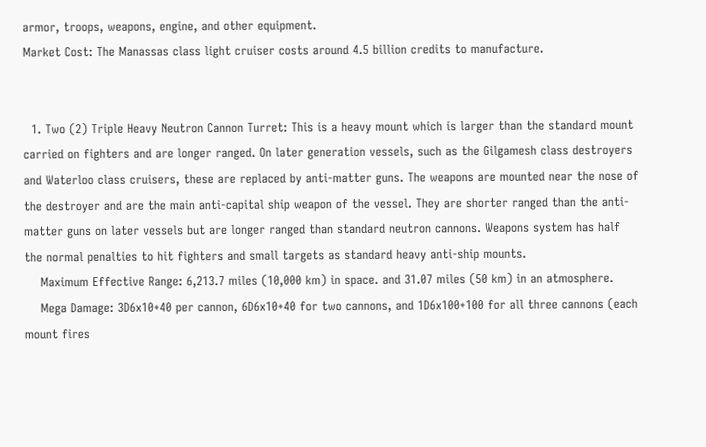armor, troops, weapons, engine, and other equipment.
Market Cost: The Manassas class light cruiser costs around 4.5 billion credits to manufacture.


  1. Two (2) Triple Heavy Neutron Cannon Turret: This is a heavy mount which is larger than the standard mount carried on fighters and are longer ranged. On later generation vessels, such as the Gilgamesh class destroyers and Waterloo class cruisers, these are replaced by anti-matter guns. The weapons are mounted near the nose of the destroyer and are the main anti-capital ship weapon of the vessel. They are shorter ranged than the anti-matter guns on later vessels but are longer ranged than standard neutron cannons. Weapons system has half the normal penalties to hit fighters and small targets as standard heavy anti-ship mounts.
    Maximum Effective Range: 6,213.7 miles (10,000 km) in space. and 31.07 miles (50 km) in an atmosphere.
    Mega Damage: 3D6x10+40 per cannon, 6D6x10+40 for two cannons, and 1D6x100+100 for all three cannons (each mount fires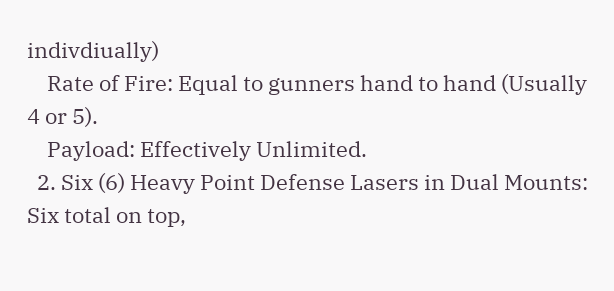indivdiually)
    Rate of Fire: Equal to gunners hand to hand (Usually 4 or 5).
    Payload: Effectively Unlimited.
  2. Six (6) Heavy Point Defense Lasers in Dual Mounts: Six total on top,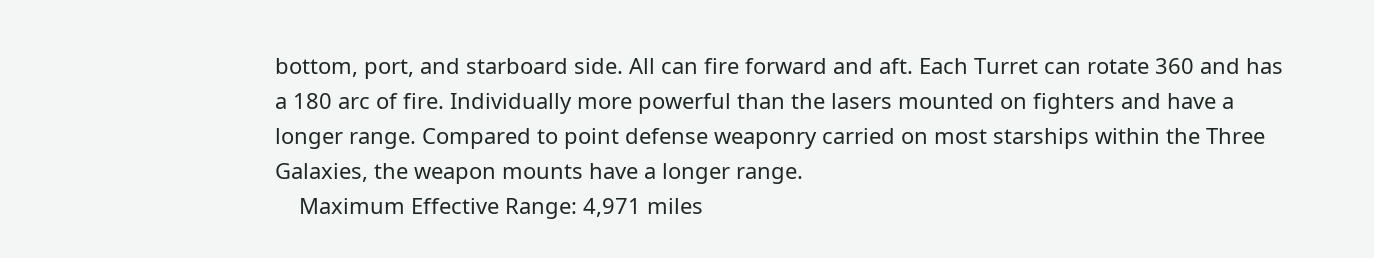bottom, port, and starboard side. All can fire forward and aft. Each Turret can rotate 360 and has a 180 arc of fire. Individually more powerful than the lasers mounted on fighters and have a longer range. Compared to point defense weaponry carried on most starships within the Three Galaxies, the weapon mounts have a longer range.
    Maximum Effective Range: 4,971 miles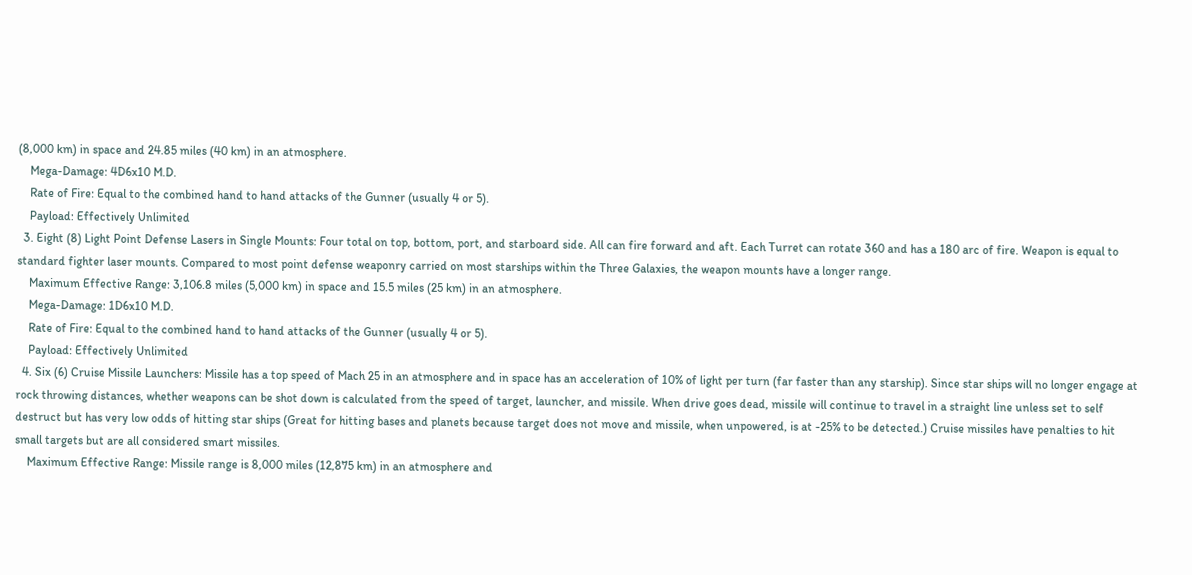(8,000 km) in space and 24.85 miles (40 km) in an atmosphere.
    Mega-Damage: 4D6x10 M.D.
    Rate of Fire: Equal to the combined hand to hand attacks of the Gunner (usually 4 or 5).
    Payload: Effectively Unlimited
  3. Eight (8) Light Point Defense Lasers in Single Mounts: Four total on top, bottom, port, and starboard side. All can fire forward and aft. Each Turret can rotate 360 and has a 180 arc of fire. Weapon is equal to standard fighter laser mounts. Compared to most point defense weaponry carried on most starships within the Three Galaxies, the weapon mounts have a longer range.
    Maximum Effective Range: 3,106.8 miles (5,000 km) in space and 15.5 miles (25 km) in an atmosphere.
    Mega-Damage: 1D6x10 M.D.
    Rate of Fire: Equal to the combined hand to hand attacks of the Gunner (usually 4 or 5).
    Payload: Effectively Unlimited
  4. Six (6) Cruise Missile Launchers: Missile has a top speed of Mach 25 in an atmosphere and in space has an acceleration of 10% of light per turn (far faster than any starship). Since star ships will no longer engage at rock throwing distances, whether weapons can be shot down is calculated from the speed of target, launcher, and missile. When drive goes dead, missile will continue to travel in a straight line unless set to self destruct but has very low odds of hitting star ships (Great for hitting bases and planets because target does not move and missile, when unpowered, is at -25% to be detected.) Cruise missiles have penalties to hit small targets but are all considered smart missiles.
    Maximum Effective Range: Missile range is 8,000 miles (12,875 km) in an atmosphere and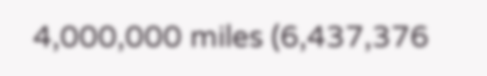4,000,000 miles (6,437,376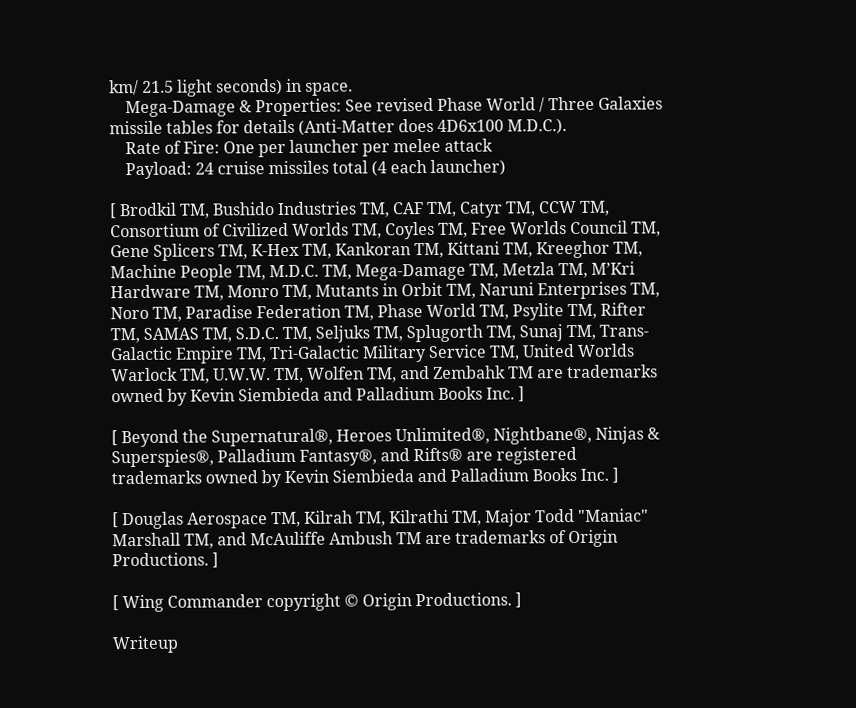km/ 21.5 light seconds) in space.
    Mega-Damage & Properties: See revised Phase World / Three Galaxies missile tables for details (Anti-Matter does 4D6x100 M.D.C.).
    Rate of Fire: One per launcher per melee attack
    Payload: 24 cruise missiles total (4 each launcher)

[ Brodkil TM, Bushido Industries TM, CAF TM, Catyr TM, CCW TM, Consortium of Civilized Worlds TM, Coyles TM, Free Worlds Council TM, Gene Splicers TM, K-Hex TM, Kankoran TM, Kittani TM, Kreeghor TM, Machine People TM, M.D.C. TM, Mega-Damage TM, Metzla TM, M’Kri Hardware TM, Monro TM, Mutants in Orbit TM, Naruni Enterprises TM, Noro TM, Paradise Federation TM, Phase World TM, Psylite TM, Rifter TM, SAMAS TM, S.D.C. TM, Seljuks TM, Splugorth TM, Sunaj TM, Trans-Galactic Empire TM, Tri-Galactic Military Service TM, United Worlds Warlock TM, U.W.W. TM, Wolfen TM, and Zembahk TM are trademarks owned by Kevin Siembieda and Palladium Books Inc. ]

[ Beyond the Supernatural®, Heroes Unlimited®, Nightbane®, Ninjas & Superspies®, Palladium Fantasy®, and Rifts® are registered trademarks owned by Kevin Siembieda and Palladium Books Inc. ]

[ Douglas Aerospace TM, Kilrah TM, Kilrathi TM, Major Todd "Maniac" Marshall TM, and McAuliffe Ambush TM are trademarks of Origin Productions. ]

[ Wing Commander copyright © Origin Productions. ]

Writeup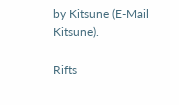by Kitsune (E-Mail Kitsune).

Rifts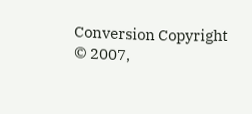Conversion Copyright © 2007,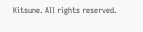Kitsune. All rights reserved.